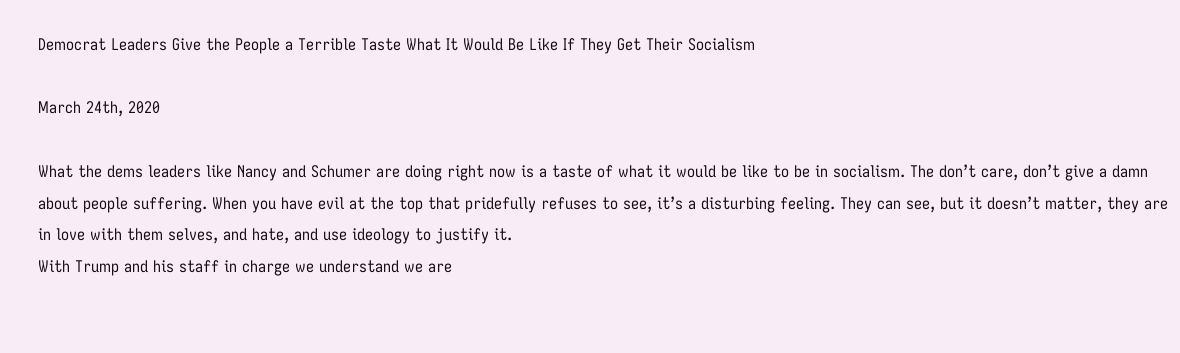Democrat Leaders Give the People a Terrible Taste What It Would Be Like If They Get Their Socialism

March 24th, 2020

What the dems leaders like Nancy and Schumer are doing right now is a taste of what it would be like to be in socialism. The don’t care, don’t give a damn about people suffering. When you have evil at the top that pridefully refuses to see, it’s a disturbing feeling. They can see, but it doesn’t matter, they are in love with them selves, and hate, and use ideology to justify it.
With Trump and his staff in charge we understand we are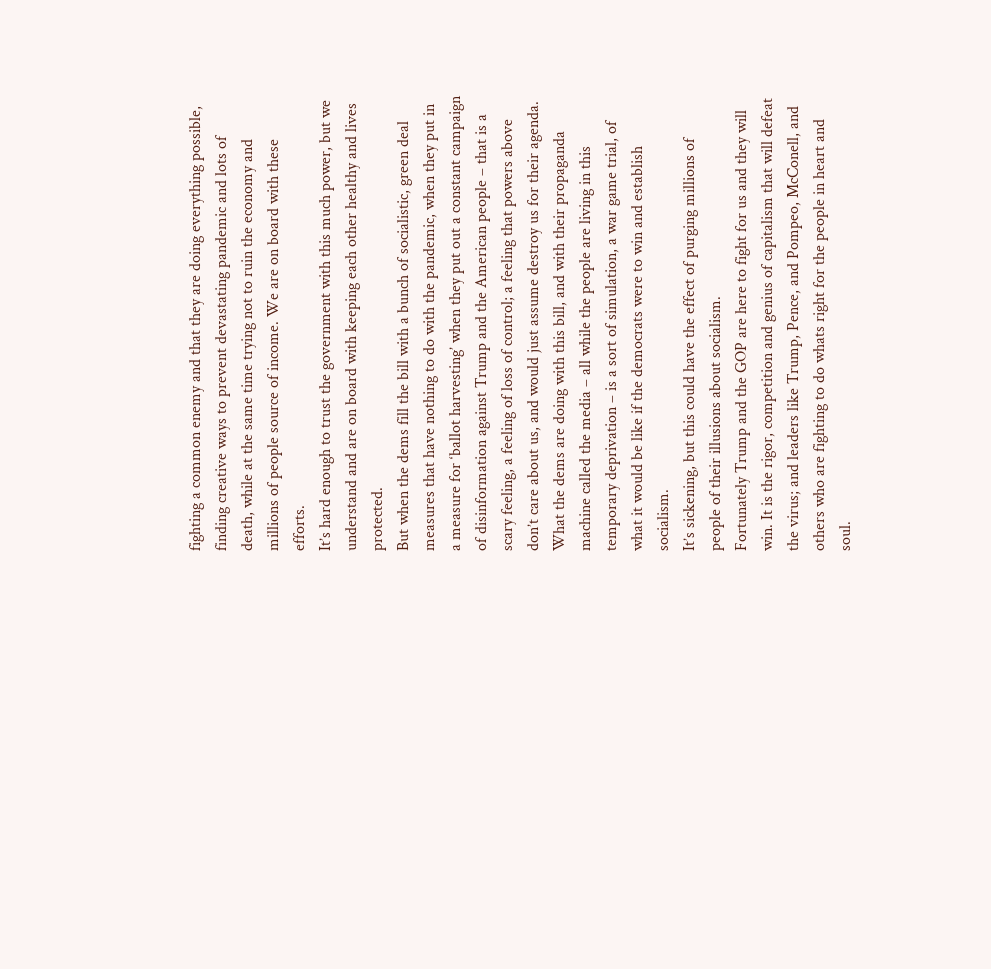fighting a common enemy and that they are doing everything possible, finding creative ways to prevent devastating pandemic and lots of death, while at the same time trying not to ruin the economy and millions of people source of income. We are on board with these efforts.
It’s hard enough to trust the government with this much power, but we understand and are on board with keeping each other healthy and lives protected.
But when the dems fill the bill with a bunch of socialistic, green deal measures that have nothing to do with the pandemic, when they put in a measure for ‘ballot harvesting’ when they put out a constant campaign of disinformation against Trump and the American people – that is a scary feeling, a feeling of loss of control; a feeling that powers above don’t care about us, and would just assume destroy us for their agenda. What the dems are doing with this bill, and with their propaganda machine called the media – all while the people are living in this temporary deprivation – is a sort of simulation, a war game trial, of what it would be like if the democrats were to win and establish socialism.
It’s sickening, but this could have the effect of purging millions of people of their illusions about socialism.
Fortunately Trump and the GOP are here to fight for us and they will win. It is the rigor, competition and genius of capitalism that will defeat the virus; and leaders like Trump, Pence, and Pompeo, McConell, and others who are fighting to do whats right for the people in heart and soul.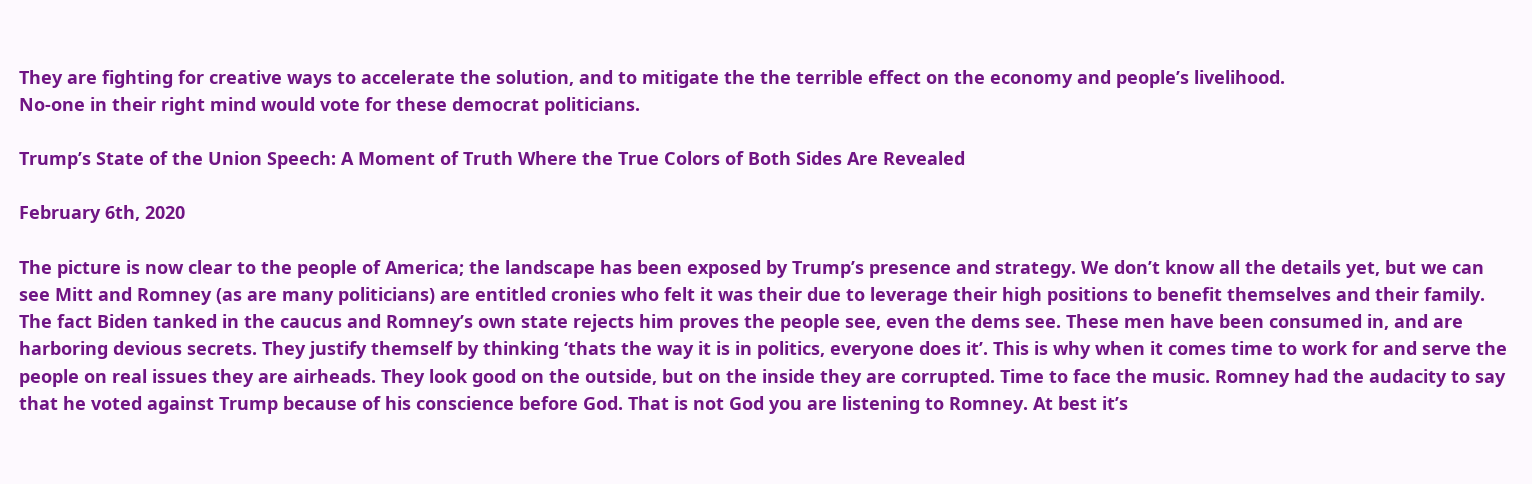They are fighting for creative ways to accelerate the solution, and to mitigate the the terrible effect on the economy and people’s livelihood.
No-one in their right mind would vote for these democrat politicians.

Trump’s State of the Union Speech: A Moment of Truth Where the True Colors of Both Sides Are Revealed

February 6th, 2020

The picture is now clear to the people of America; the landscape has been exposed by Trump’s presence and strategy. We don’t know all the details yet, but we can see Mitt and Romney (as are many politicians) are entitled cronies who felt it was their due to leverage their high positions to benefit themselves and their family. The fact Biden tanked in the caucus and Romney’s own state rejects him proves the people see, even the dems see. These men have been consumed in, and are harboring devious secrets. They justify themself by thinking ‘thats the way it is in politics, everyone does it’. This is why when it comes time to work for and serve the people on real issues they are airheads. They look good on the outside, but on the inside they are corrupted. Time to face the music. Romney had the audacity to say that he voted against Trump because of his conscience before God. That is not God you are listening to Romney. At best it’s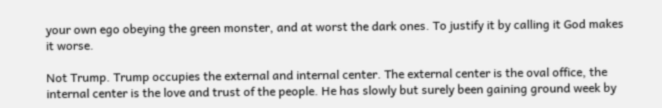your own ego obeying the green monster, and at worst the dark ones. To justify it by calling it God makes it worse.

Not Trump. Trump occupies the external and internal center. The external center is the oval office, the internal center is the love and trust of the people. He has slowly but surely been gaining ground week by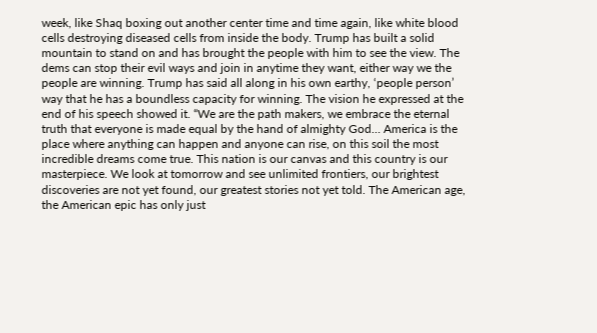week, like Shaq boxing out another center time and time again, like white blood cells destroying diseased cells from inside the body. Trump has built a solid mountain to stand on and has brought the people with him to see the view. The dems can stop their evil ways and join in anytime they want, either way we the people are winning. Trump has said all along in his own earthy, ‘people person’ way that he has a boundless capacity for winning. The vision he expressed at the end of his speech showed it. “We are the path makers, we embrace the eternal truth that everyone is made equal by the hand of almighty God… America is the place where anything can happen and anyone can rise, on this soil the most incredible dreams come true. This nation is our canvas and this country is our masterpiece. We look at tomorrow and see unlimited frontiers, our brightest discoveries are not yet found, our greatest stories not yet told. The American age, the American epic has only just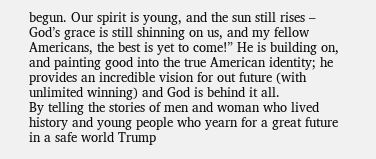begun. Our spirit is young, and the sun still rises – God’s grace is still shinning on us, and my fellow Americans, the best is yet to come!” He is building on, and painting good into the true American identity; he provides an incredible vision for out future (with unlimited winning) and God is behind it all.
By telling the stories of men and woman who lived history and young people who yearn for a great future in a safe world Trump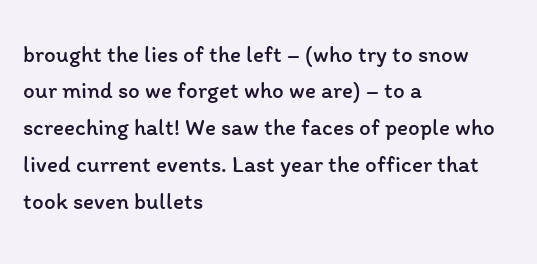brought the lies of the left – (who try to snow our mind so we forget who we are) – to a screeching halt! We saw the faces of people who lived current events. Last year the officer that took seven bullets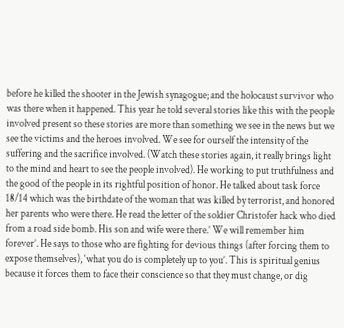before he killed the shooter in the Jewish synagogue; and the holocaust survivor who was there when it happened. This year he told several stories like this with the people involved present so these stories are more than something we see in the news but we see the victims and the heroes involved. We see for ourself the intensity of the suffering and the sacrifice involved. (Watch these stories again, it really brings light to the mind and heart to see the people involved). He working to put truthfulness and the good of the people in its rightful position of honor. He talked about task force 18/14 which was the birthdate of the woman that was killed by terrorist, and honored her parents who were there. He read the letter of the soldier Christofer hack who died from a road side bomb. His son and wife were there.’ We will remember him forever’. He says to those who are fighting for devious things (after forcing them to expose themselves), ‘what you do is completely up to you’. This is spiritual genius because it forces them to face their conscience so that they must change, or dig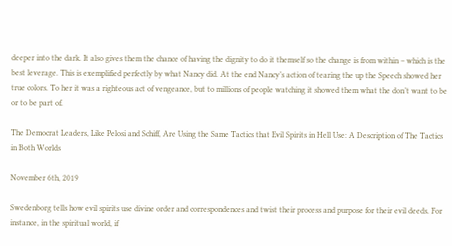deeper into the dark. It also gives them the chance of having the dignity to do it themself so the change is from within – which is the best leverage. This is exemplified perfectly by what Nancy did. At the end Nancy’s action of tearing the up the Speech showed her true colors. To her it was a righteous act of vengeance, but to millions of people watching it showed them what the don’t want to be or to be part of.

The Democrat Leaders, Like Pelosi and Schiff, Are Using the Same Tactics that Evil Spirits in Hell Use: A Description of The Tactics in Both Worlds

November 6th, 2019

Swedenborg tells how evil spirits use divine order and correspondences and twist their process and purpose for their evil deeds. For instance, in the spiritual world, if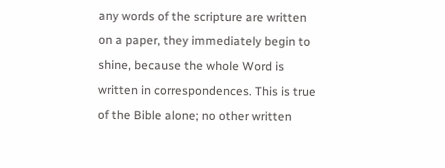any words of the scripture are written on a paper, they immediately begin to shine, because the whole Word is written in correspondences. This is true of the Bible alone; no other written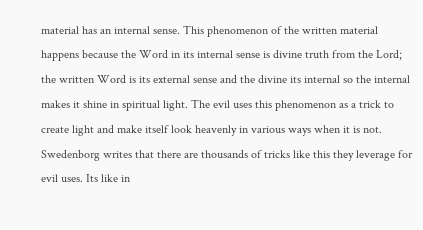material has an internal sense. This phenomenon of the written material happens because the Word in its internal sense is divine truth from the Lord; the written Word is its external sense and the divine its internal so the internal makes it shine in spiritual light. The evil uses this phenomenon as a trick to create light and make itself look heavenly in various ways when it is not. Swedenborg writes that there are thousands of tricks like this they leverage for evil uses. Its like in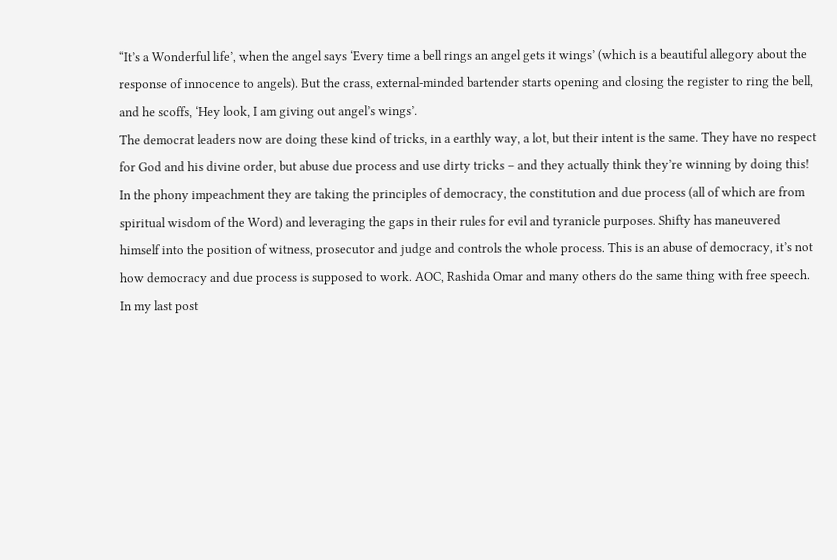“It’s a Wonderful life’, when the angel says ‘Every time a bell rings an angel gets it wings’ (which is a beautiful allegory about the response of innocence to angels). But the crass, external-minded bartender starts opening and closing the register to ring the bell, and he scoffs, ‘Hey look, I am giving out angel’s wings’.
The democrat leaders now are doing these kind of tricks, in a earthly way, a lot, but their intent is the same. They have no respect for God and his divine order, but abuse due process and use dirty tricks – and they actually think they’re winning by doing this! In the phony impeachment they are taking the principles of democracy, the constitution and due process (all of which are from spiritual wisdom of the Word) and leveraging the gaps in their rules for evil and tyranicle purposes. Shifty has maneuvered himself into the position of witness, prosecutor and judge and controls the whole process. This is an abuse of democracy, it’s not how democracy and due process is supposed to work. AOC, Rashida Omar and many others do the same thing with free speech. In my last post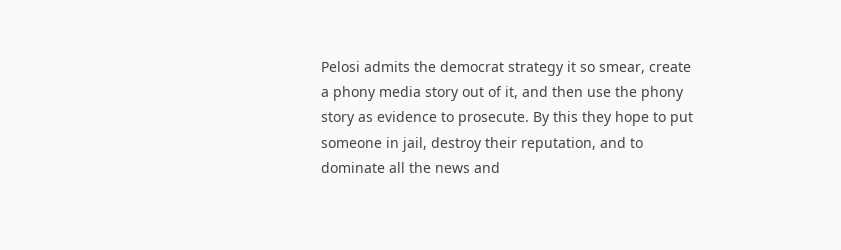Pelosi admits the democrat strategy it so smear, create a phony media story out of it, and then use the phony story as evidence to prosecute. By this they hope to put someone in jail, destroy their reputation, and to dominate all the news and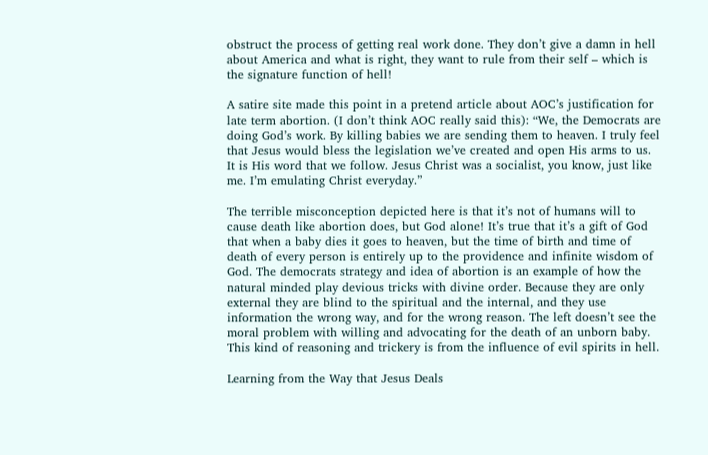obstruct the process of getting real work done. They don’t give a damn in hell about America and what is right, they want to rule from their self – which is the signature function of hell!

A satire site made this point in a pretend article about AOC’s justification for late term abortion. (I don’t think AOC really said this): “We, the Democrats are doing God’s work. By killing babies we are sending them to heaven. I truly feel that Jesus would bless the legislation we’ve created and open His arms to us. It is His word that we follow. Jesus Christ was a socialist, you know, just like me. I’m emulating Christ everyday.”

The terrible misconception depicted here is that it’s not of humans will to cause death like abortion does, but God alone! It’s true that it’s a gift of God that when a baby dies it goes to heaven, but the time of birth and time of death of every person is entirely up to the providence and infinite wisdom of God. The democrats strategy and idea of abortion is an example of how the natural minded play devious tricks with divine order. Because they are only external they are blind to the spiritual and the internal, and they use information the wrong way, and for the wrong reason. The left doesn’t see the moral problem with willing and advocating for the death of an unborn baby. This kind of reasoning and trickery is from the influence of evil spirits in hell.

Learning from the Way that Jesus Deals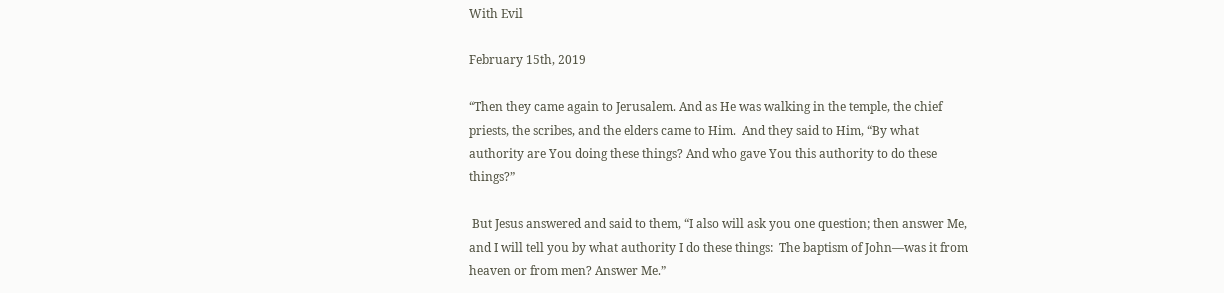With Evil

February 15th, 2019

“Then they came again to Jerusalem. And as He was walking in the temple, the chief priests, the scribes, and the elders came to Him.  And they said to Him, “By what authority are You doing these things? And who gave You this authority to do these things?”

 But Jesus answered and said to them, “I also will ask you one question; then answer Me, and I will tell you by what authority I do these things:  The baptism of John—was it from heaven or from men? Answer Me.”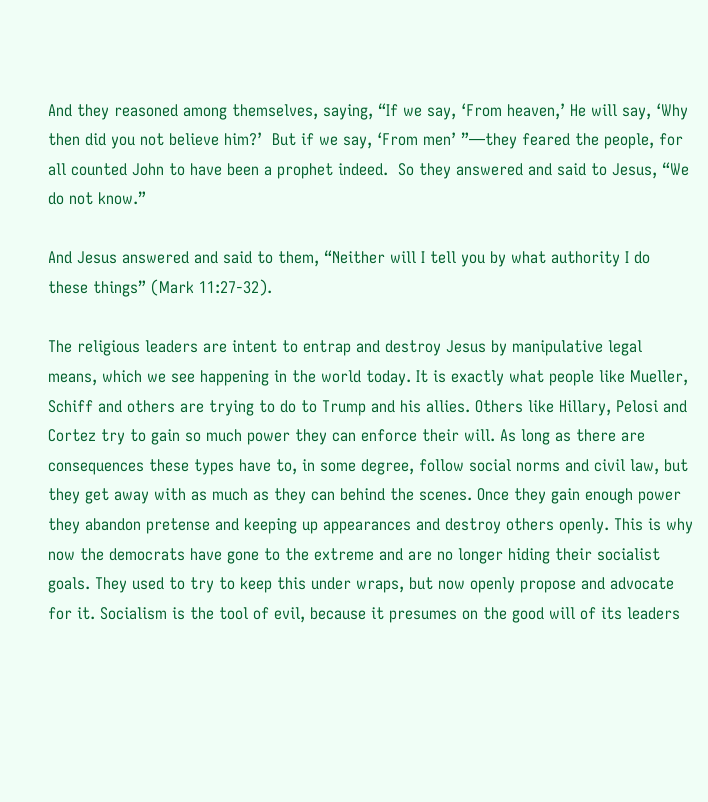And they reasoned among themselves, saying, “If we say, ‘From heaven,’ He will say, ‘Why then did you not believe him?’  But if we say, ‘From men’ ”—they feared the people, for all counted John to have been a prophet indeed.  So they answered and said to Jesus, “We do not know.”

And Jesus answered and said to them, “Neither will I tell you by what authority I do these things” (Mark 11:27-32).

The religious leaders are intent to entrap and destroy Jesus by manipulative legal means, which we see happening in the world today. It is exactly what people like Mueller, Schiff and others are trying to do to Trump and his allies. Others like Hillary, Pelosi and Cortez try to gain so much power they can enforce their will. As long as there are consequences these types have to, in some degree, follow social norms and civil law, but they get away with as much as they can behind the scenes. Once they gain enough power they abandon pretense and keeping up appearances and destroy others openly. This is why now the democrats have gone to the extreme and are no longer hiding their socialist goals. They used to try to keep this under wraps, but now openly propose and advocate for it. Socialism is the tool of evil, because it presumes on the good will of its leaders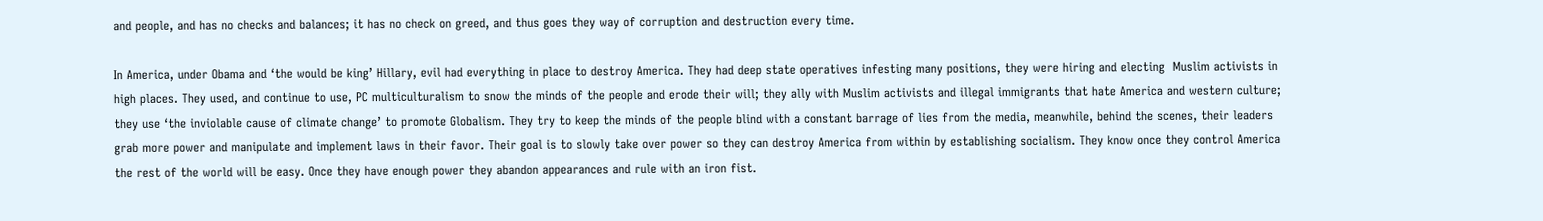and people, and has no checks and balances; it has no check on greed, and thus goes they way of corruption and destruction every time.

In America, under Obama and ‘the would be king’ Hillary, evil had everything in place to destroy America. They had deep state operatives infesting many positions, they were hiring and electing  Muslim activists in high places. They used, and continue to use, PC multiculturalism to snow the minds of the people and erode their will; they ally with Muslim activists and illegal immigrants that hate America and western culture; they use ‘the inviolable cause of climate change’ to promote Globalism. They try to keep the minds of the people blind with a constant barrage of lies from the media, meanwhile, behind the scenes, their leaders grab more power and manipulate and implement laws in their favor. Their goal is to slowly take over power so they can destroy America from within by establishing socialism. They know once they control America the rest of the world will be easy. Once they have enough power they abandon appearances and rule with an iron fist.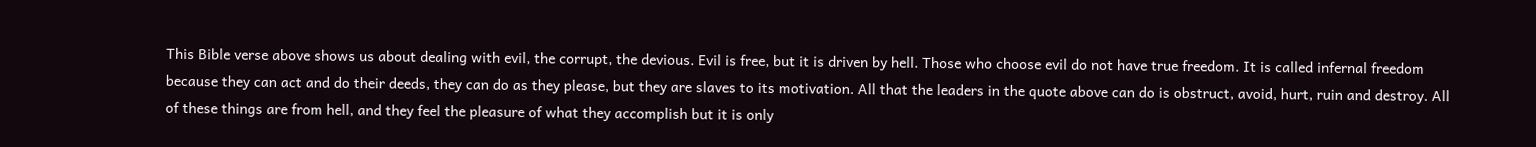This Bible verse above shows us about dealing with evil, the corrupt, the devious. Evil is free, but it is driven by hell. Those who choose evil do not have true freedom. It is called infernal freedom because they can act and do their deeds, they can do as they please, but they are slaves to its motivation. All that the leaders in the quote above can do is obstruct, avoid, hurt, ruin and destroy. All of these things are from hell, and they feel the pleasure of what they accomplish but it is only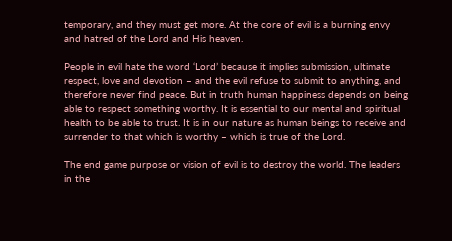temporary, and they must get more. At the core of evil is a burning envy and hatred of the Lord and His heaven.

People in evil hate the word ‘Lord’ because it implies submission, ultimate respect, love and devotion – and the evil refuse to submit to anything, and therefore never find peace. But in truth human happiness depends on being able to respect something worthy. It is essential to our mental and spiritual health to be able to trust. It is in our nature as human beings to receive and surrender to that which is worthy – which is true of the Lord.

The end game purpose or vision of evil is to destroy the world. The leaders in the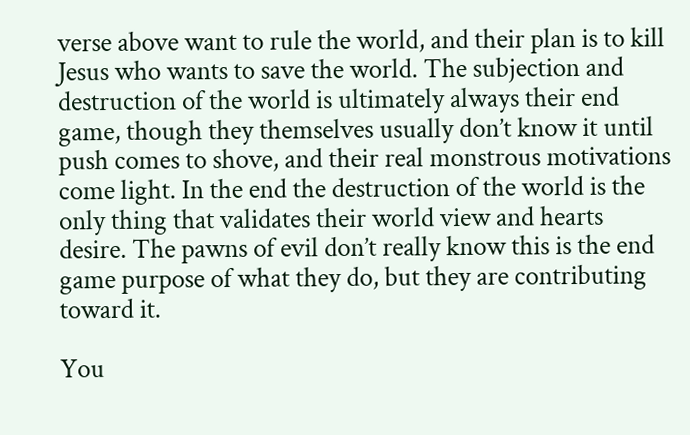verse above want to rule the world, and their plan is to kill Jesus who wants to save the world. The subjection and destruction of the world is ultimately always their end game, though they themselves usually don’t know it until push comes to shove, and their real monstrous motivations come light. In the end the destruction of the world is the only thing that validates their world view and hearts desire. The pawns of evil don’t really know this is the end game purpose of what they do, but they are contributing toward it.

You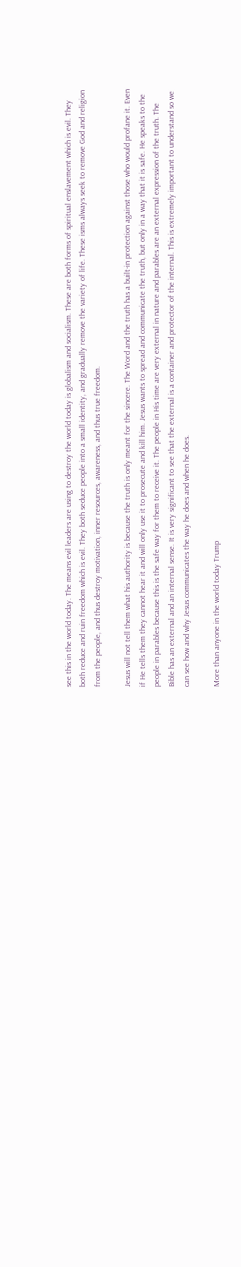see this in the world today. The means evil leaders are using to destroy the world today is globalism and socialism. These are both forms of spiritual enslavement which is evil. They both reduce and ruin freedom which is evil. They both seduce people into a small identity, and gradually remove the variety of life. These isms always seek to remove God and religion from the people, and thus destroy motivation, inner resources, awareness, and thus true freedom.

Jesus will not tell them what his authority is because the truth is only meant for the sincere. The Word and the truth has a built-in protection against those who would profane it. Even if He tells them they cannot hear it and will only use it to prosecute and kill him. Jesus wants to spread and communicate the truth, but only in a way that it is safe. He speaks to the people in parables because this is the safe way for them to receive it. The people in His time are very external in nature and parables are an external expression of the truth. The Bible has an external and an internal sense. It is very significant to see that the external is a container and protector of the internal. This is extremely important to understand so we can see how and why Jesus communicates the way he does and when he does.

More than anyone in the world today Trump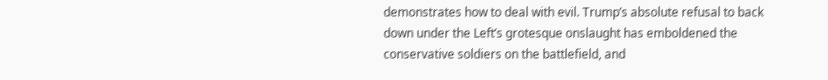demonstrates how to deal with evil. Trump’s absolute refusal to back down under the Left’s grotesque onslaught has emboldened the conservative soldiers on the battlefield, and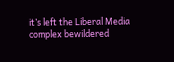it’s left the Liberal Media complex bewildered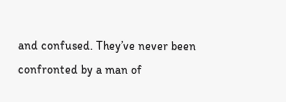and confused. They’ve never been confronted by a man of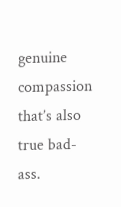genuine compassion that’s also true bad-ass.